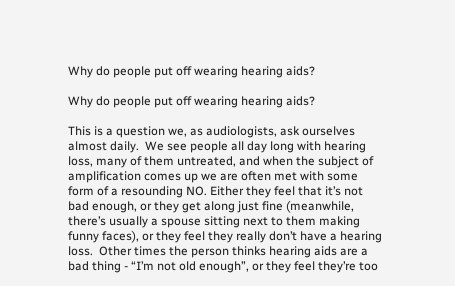Why do people put off wearing hearing aids?

Why do people put off wearing hearing aids?

This is a question we, as audiologists, ask ourselves almost daily.  We see people all day long with hearing loss, many of them untreated, and when the subject of amplification comes up we are often met with some form of a resounding NO. Either they feel that it’s not bad enough, or they get along just fine (meanwhile, there’s usually a spouse sitting next to them making funny faces), or they feel they really don’t have a hearing loss.  Other times the person thinks hearing aids are a bad thing - “I’m not old enough”, or they feel they’re too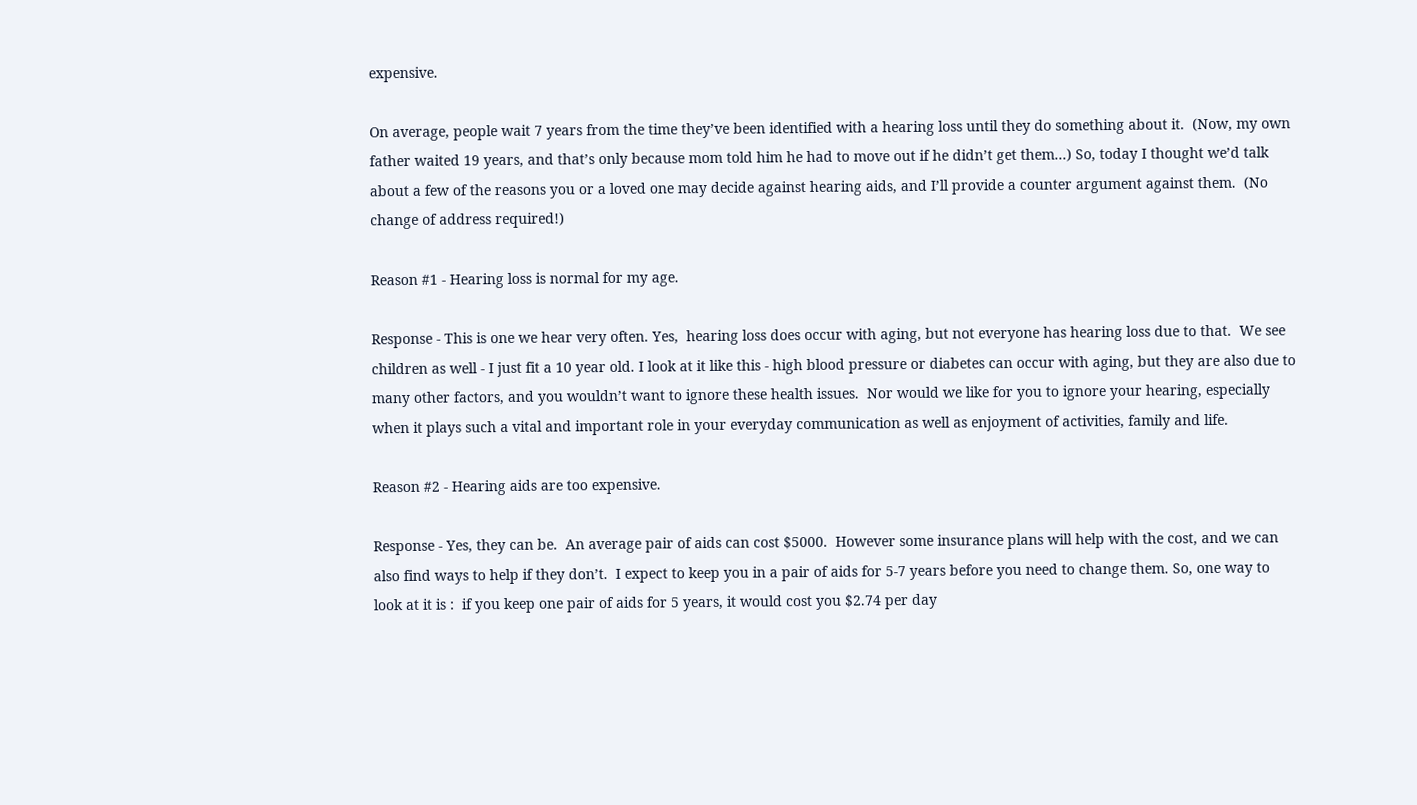expensive.

On average, people wait 7 years from the time they’ve been identified with a hearing loss until they do something about it.  (Now, my own father waited 19 years, and that’s only because mom told him he had to move out if he didn’t get them...) So, today I thought we’d talk about a few of the reasons you or a loved one may decide against hearing aids, and I’ll provide a counter argument against them.  (No change of address required!)

Reason #1 - Hearing loss is normal for my age.

Response - This is one we hear very often. Yes,  hearing loss does occur with aging, but not everyone has hearing loss due to that.  We see children as well - I just fit a 10 year old. I look at it like this - high blood pressure or diabetes can occur with aging, but they are also due to many other factors, and you wouldn’t want to ignore these health issues.  Nor would we like for you to ignore your hearing, especially when it plays such a vital and important role in your everyday communication as well as enjoyment of activities, family and life.

Reason #2 - Hearing aids are too expensive.

Response - Yes, they can be.  An average pair of aids can cost $5000.  However some insurance plans will help with the cost, and we can also find ways to help if they don’t.  I expect to keep you in a pair of aids for 5-7 years before you need to change them. So, one way to look at it is :  if you keep one pair of aids for 5 years, it would cost you $2.74 per day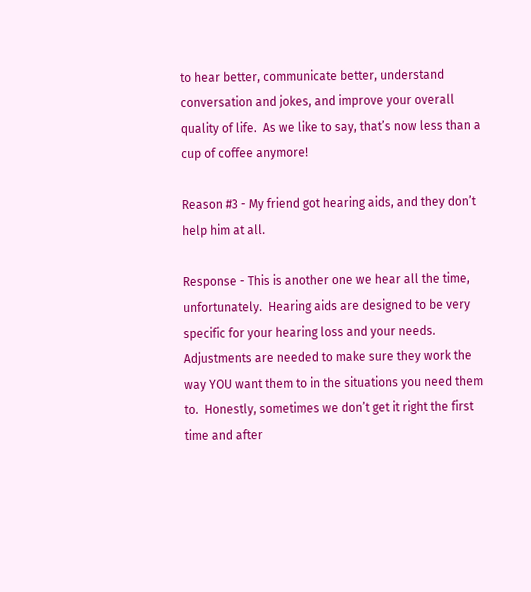to hear better, communicate better, understand conversation and jokes, and improve your overall quality of life.  As we like to say, that’s now less than a cup of coffee anymore!

Reason #3 - My friend got hearing aids, and they don’t help him at all.

Response - This is another one we hear all the time, unfortunately.  Hearing aids are designed to be very specific for your hearing loss and your needs.  Adjustments are needed to make sure they work the way YOU want them to in the situations you need them to.  Honestly, sometimes we don’t get it right the first time and after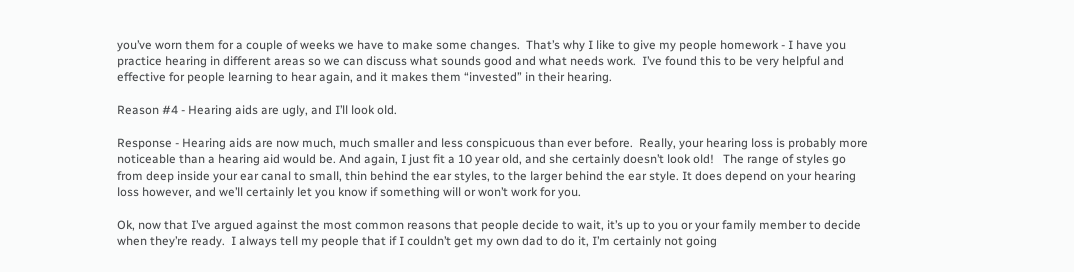you’ve worn them for a couple of weeks we have to make some changes.  That’s why I like to give my people homework - I have you practice hearing in different areas so we can discuss what sounds good and what needs work.  I’ve found this to be very helpful and effective for people learning to hear again, and it makes them “invested” in their hearing.

Reason #4 - Hearing aids are ugly, and I’ll look old.

Response - Hearing aids are now much, much smaller and less conspicuous than ever before.  Really, your hearing loss is probably more noticeable than a hearing aid would be. And again, I just fit a 10 year old, and she certainly doesn’t look old!   The range of styles go from deep inside your ear canal to small, thin behind the ear styles, to the larger behind the ear style. It does depend on your hearing loss however, and we’ll certainly let you know if something will or won’t work for you.

Ok, now that I’ve argued against the most common reasons that people decide to wait, it’s up to you or your family member to decide when they’re ready.  I always tell my people that if I couldn’t get my own dad to do it, I’m certainly not going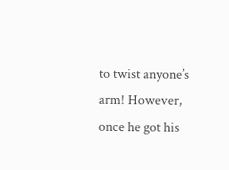to twist anyone’s arm! However, once he got his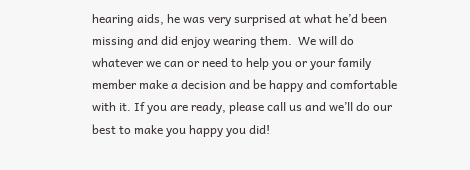hearing aids, he was very surprised at what he’d been missing and did enjoy wearing them.  We will do whatever we can or need to help you or your family member make a decision and be happy and comfortable with it. If you are ready, please call us and we’ll do our best to make you happy you did!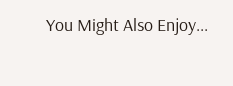You Might Also Enjoy...